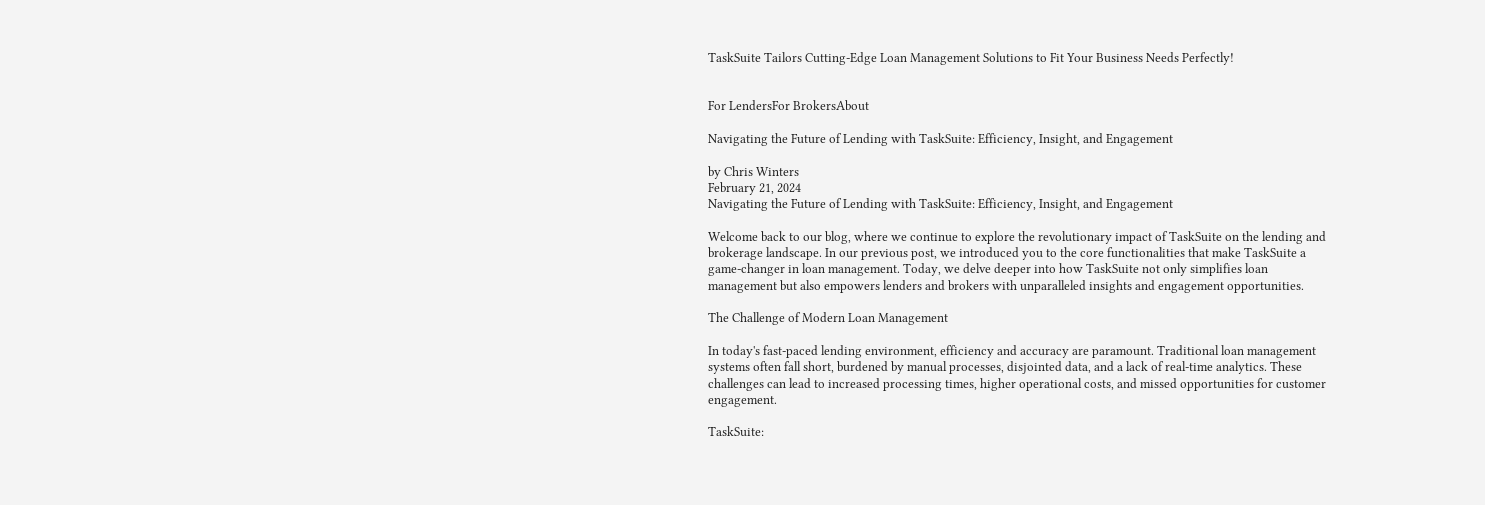TaskSuite Tailors Cutting-Edge Loan Management Solutions to Fit Your Business Needs Perfectly!


For LendersFor BrokersAbout

Navigating the Future of Lending with TaskSuite: Efficiency, Insight, and Engagement

by Chris Winters
February 21, 2024
Navigating the Future of Lending with TaskSuite: Efficiency, Insight, and Engagement

Welcome back to our blog, where we continue to explore the revolutionary impact of TaskSuite on the lending and brokerage landscape. In our previous post, we introduced you to the core functionalities that make TaskSuite a game-changer in loan management. Today, we delve deeper into how TaskSuite not only simplifies loan management but also empowers lenders and brokers with unparalleled insights and engagement opportunities.

The Challenge of Modern Loan Management

In today's fast-paced lending environment, efficiency and accuracy are paramount. Traditional loan management systems often fall short, burdened by manual processes, disjointed data, and a lack of real-time analytics. These challenges can lead to increased processing times, higher operational costs, and missed opportunities for customer engagement.

TaskSuite: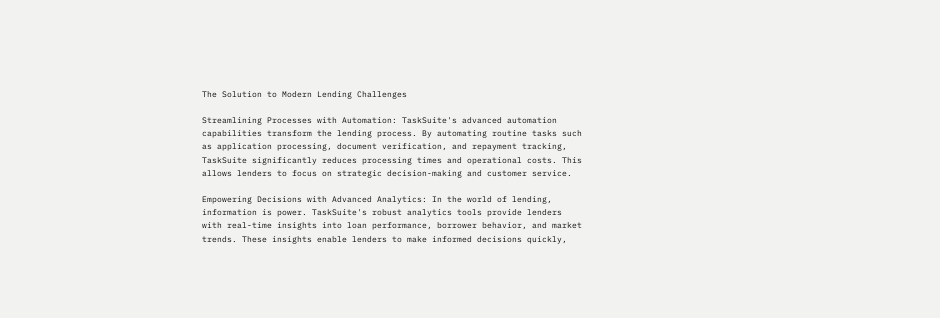The Solution to Modern Lending Challenges

Streamlining Processes with Automation: TaskSuite's advanced automation capabilities transform the lending process. By automating routine tasks such as application processing, document verification, and repayment tracking, TaskSuite significantly reduces processing times and operational costs. This allows lenders to focus on strategic decision-making and customer service.

Empowering Decisions with Advanced Analytics: In the world of lending, information is power. TaskSuite's robust analytics tools provide lenders with real-time insights into loan performance, borrower behavior, and market trends. These insights enable lenders to make informed decisions quickly,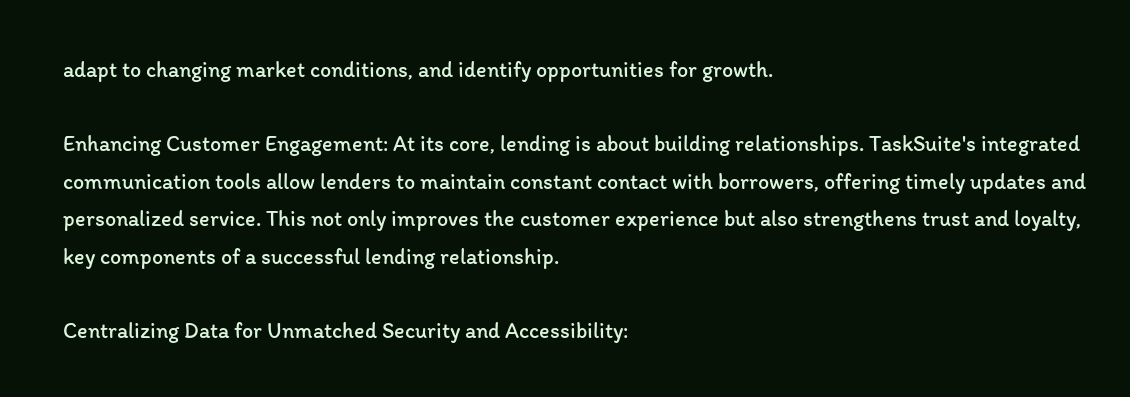adapt to changing market conditions, and identify opportunities for growth.

Enhancing Customer Engagement: At its core, lending is about building relationships. TaskSuite's integrated communication tools allow lenders to maintain constant contact with borrowers, offering timely updates and personalized service. This not only improves the customer experience but also strengthens trust and loyalty, key components of a successful lending relationship.

Centralizing Data for Unmatched Security and Accessibility: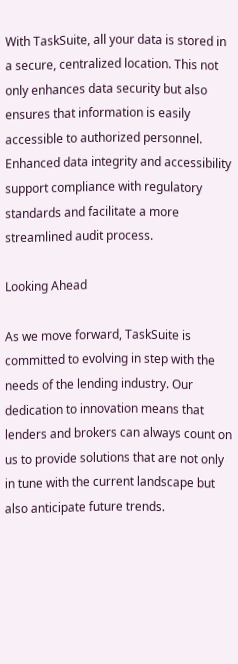With TaskSuite, all your data is stored in a secure, centralized location. This not only enhances data security but also ensures that information is easily accessible to authorized personnel. Enhanced data integrity and accessibility support compliance with regulatory standards and facilitate a more streamlined audit process.

Looking Ahead

As we move forward, TaskSuite is committed to evolving in step with the needs of the lending industry. Our dedication to innovation means that lenders and brokers can always count on us to provide solutions that are not only in tune with the current landscape but also anticipate future trends.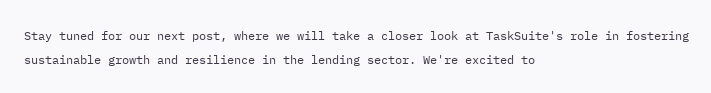Stay tuned for our next post, where we will take a closer look at TaskSuite's role in fostering sustainable growth and resilience in the lending sector. We're excited to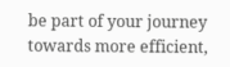be part of your journey towards more efficient,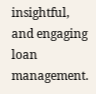insightful, and engaging loan management.